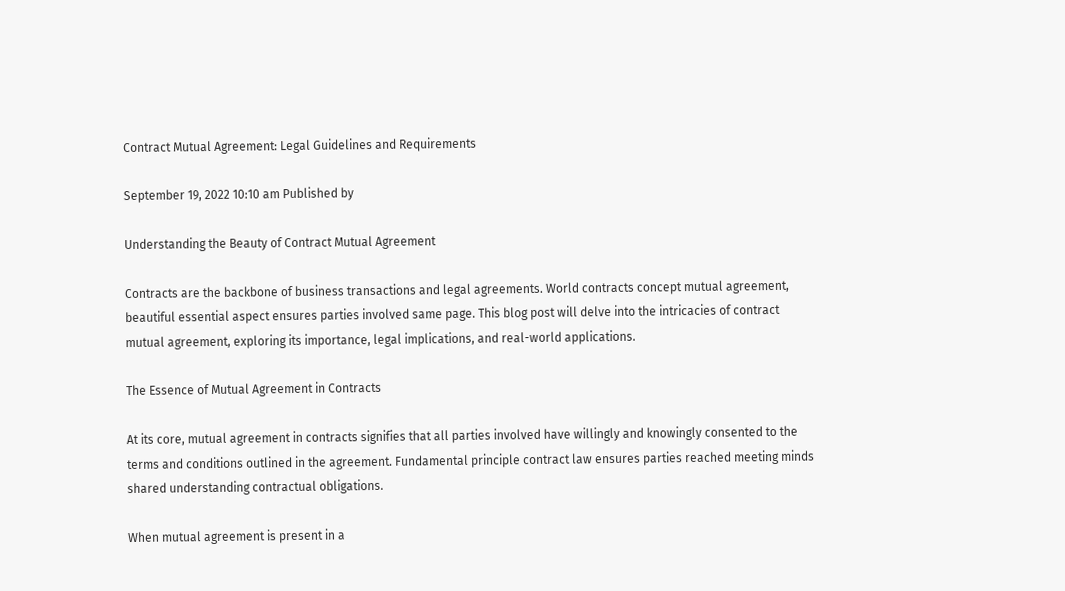Contract Mutual Agreement: Legal Guidelines and Requirements

September 19, 2022 10:10 am Published by

Understanding the Beauty of Contract Mutual Agreement

Contracts are the backbone of business transactions and legal agreements. World contracts concept mutual agreement, beautiful essential aspect ensures parties involved same page. This blog post will delve into the intricacies of contract mutual agreement, exploring its importance, legal implications, and real-world applications.

The Essence of Mutual Agreement in Contracts

At its core, mutual agreement in contracts signifies that all parties involved have willingly and knowingly consented to the terms and conditions outlined in the agreement. Fundamental principle contract law ensures parties reached meeting minds shared understanding contractual obligations.

When mutual agreement is present in a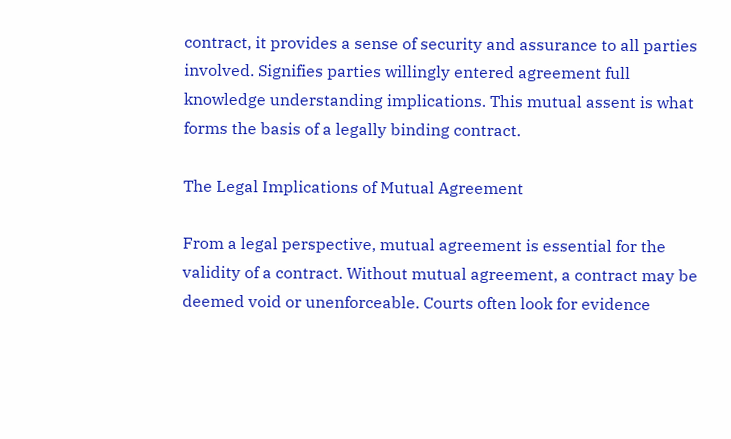contract, it provides a sense of security and assurance to all parties involved. Signifies parties willingly entered agreement full knowledge understanding implications. This mutual assent is what forms the basis of a legally binding contract.

The Legal Implications of Mutual Agreement

From a legal perspective, mutual agreement is essential for the validity of a contract. Without mutual agreement, a contract may be deemed void or unenforceable. Courts often look for evidence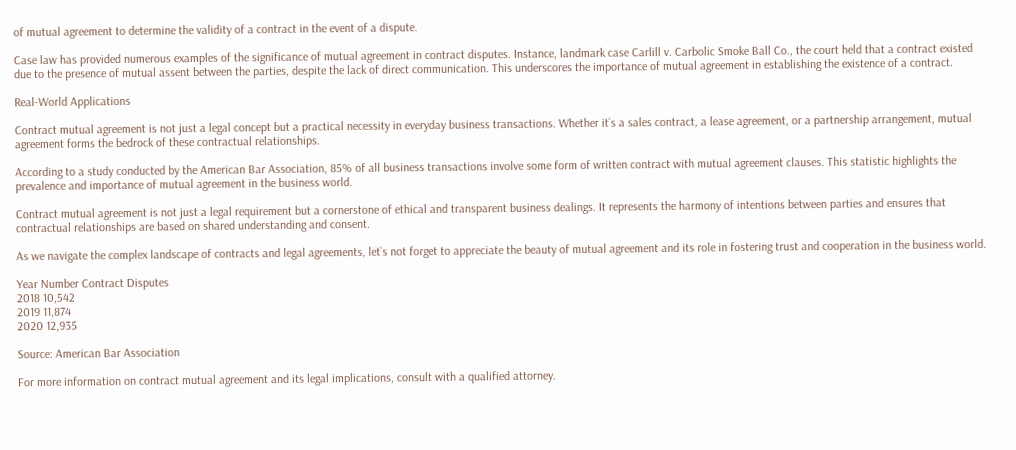of mutual agreement to determine the validity of a contract in the event of a dispute.

Case law has provided numerous examples of the significance of mutual agreement in contract disputes. Instance, landmark case Carlill v. Carbolic Smoke Ball Co., the court held that a contract existed due to the presence of mutual assent between the parties, despite the lack of direct communication. This underscores the importance of mutual agreement in establishing the existence of a contract.

Real-World Applications

Contract mutual agreement is not just a legal concept but a practical necessity in everyday business transactions. Whether it`s a sales contract, a lease agreement, or a partnership arrangement, mutual agreement forms the bedrock of these contractual relationships.

According to a study conducted by the American Bar Association, 85% of all business transactions involve some form of written contract with mutual agreement clauses. This statistic highlights the prevalence and importance of mutual agreement in the business world.

Contract mutual agreement is not just a legal requirement but a cornerstone of ethical and transparent business dealings. It represents the harmony of intentions between parties and ensures that contractual relationships are based on shared understanding and consent.

As we navigate the complex landscape of contracts and legal agreements, let`s not forget to appreciate the beauty of mutual agreement and its role in fostering trust and cooperation in the business world.

Year Number Contract Disputes
2018 10,542
2019 11,874
2020 12,935

Source: American Bar Association

For more information on contract mutual agreement and its legal implications, consult with a qualified attorney.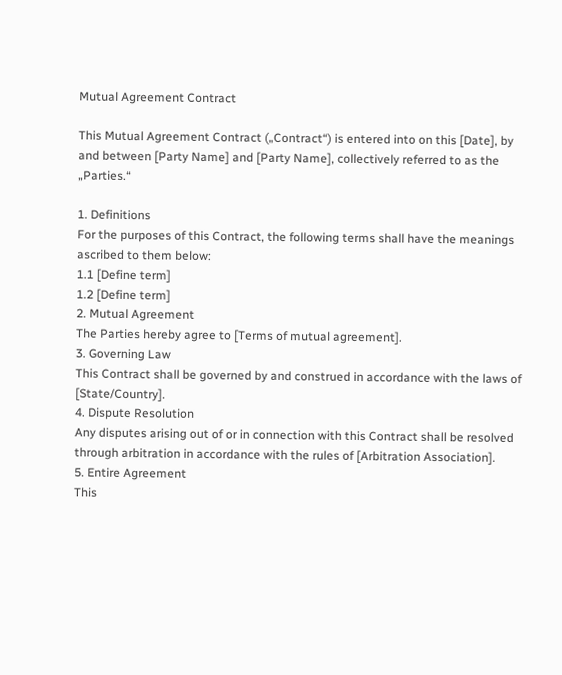Mutual Agreement Contract

This Mutual Agreement Contract („Contract“) is entered into on this [Date], by and between [Party Name] and [Party Name], collectively referred to as the „Parties.“

1. Definitions
For the purposes of this Contract, the following terms shall have the meanings ascribed to them below:
1.1 [Define term]
1.2 [Define term]
2. Mutual Agreement
The Parties hereby agree to [Terms of mutual agreement].
3. Governing Law
This Contract shall be governed by and construed in accordance with the laws of [State/Country].
4. Dispute Resolution
Any disputes arising out of or in connection with this Contract shall be resolved through arbitration in accordance with the rules of [Arbitration Association].
5. Entire Agreement
This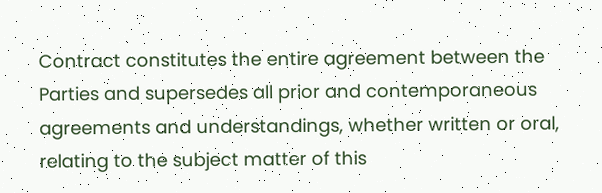Contract constitutes the entire agreement between the Parties and supersedes all prior and contemporaneous agreements and understandings, whether written or oral, relating to the subject matter of this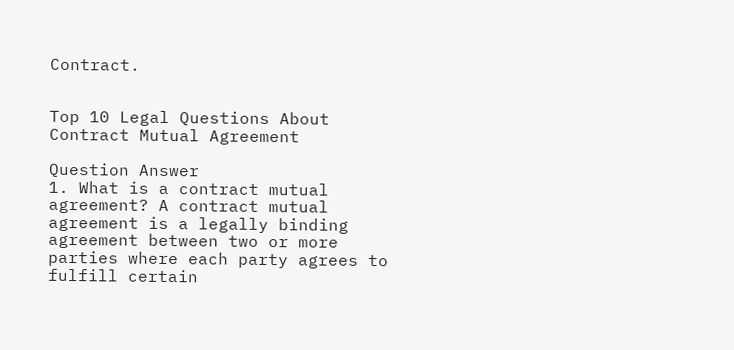Contract.


Top 10 Legal Questions About Contract Mutual Agreement

Question Answer
1. What is a contract mutual agreement? A contract mutual agreement is a legally binding agreement between two or more parties where each party agrees to fulfill certain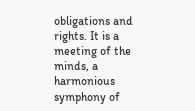obligations and rights. It is a meeting of the minds, a harmonious symphony of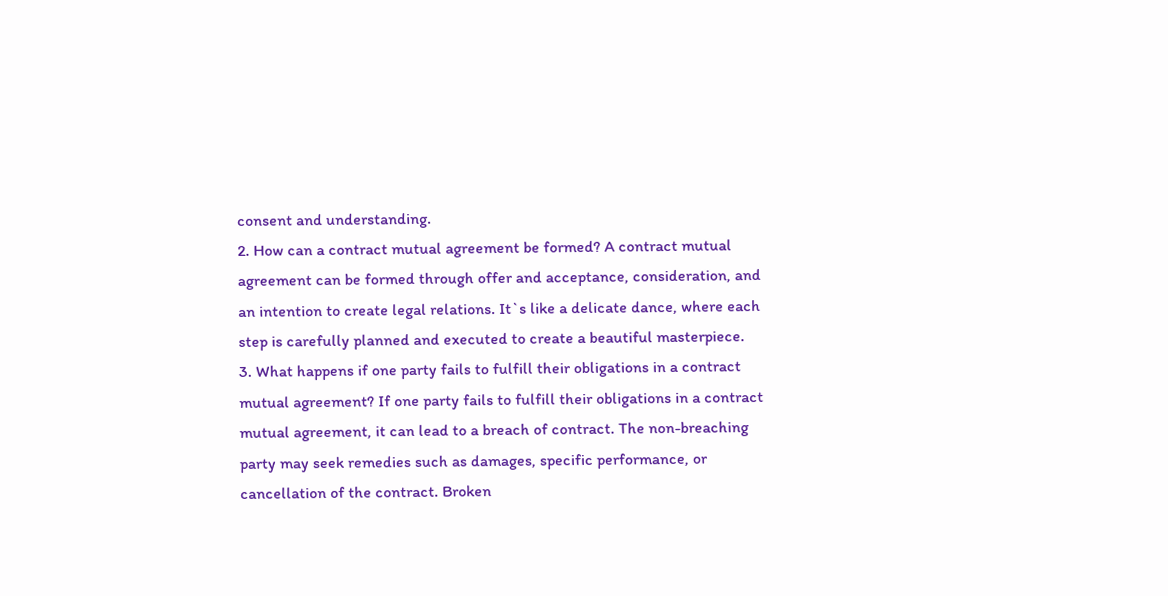consent and understanding.
2. How can a contract mutual agreement be formed? A contract mutual agreement can be formed through offer and acceptance, consideration, and an intention to create legal relations. It`s like a delicate dance, where each step is carefully planned and executed to create a beautiful masterpiece.
3. What happens if one party fails to fulfill their obligations in a contract mutual agreement? If one party fails to fulfill their obligations in a contract mutual agreement, it can lead to a breach of contract. The non-breaching party may seek remedies such as damages, specific performance, or cancellation of the contract. Broken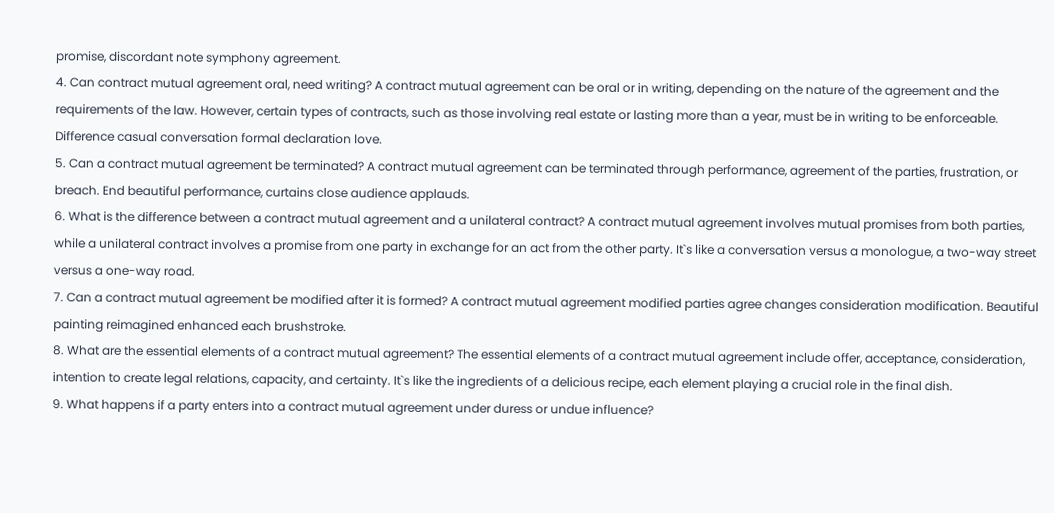promise, discordant note symphony agreement.
4. Can contract mutual agreement oral, need writing? A contract mutual agreement can be oral or in writing, depending on the nature of the agreement and the requirements of the law. However, certain types of contracts, such as those involving real estate or lasting more than a year, must be in writing to be enforceable. Difference casual conversation formal declaration love.
5. Can a contract mutual agreement be terminated? A contract mutual agreement can be terminated through performance, agreement of the parties, frustration, or breach. End beautiful performance, curtains close audience applauds.
6. What is the difference between a contract mutual agreement and a unilateral contract? A contract mutual agreement involves mutual promises from both parties, while a unilateral contract involves a promise from one party in exchange for an act from the other party. It`s like a conversation versus a monologue, a two-way street versus a one-way road.
7. Can a contract mutual agreement be modified after it is formed? A contract mutual agreement modified parties agree changes consideration modification. Beautiful painting reimagined enhanced each brushstroke.
8. What are the essential elements of a contract mutual agreement? The essential elements of a contract mutual agreement include offer, acceptance, consideration, intention to create legal relations, capacity, and certainty. It`s like the ingredients of a delicious recipe, each element playing a crucial role in the final dish.
9. What happens if a party enters into a contract mutual agreement under duress or undue influence?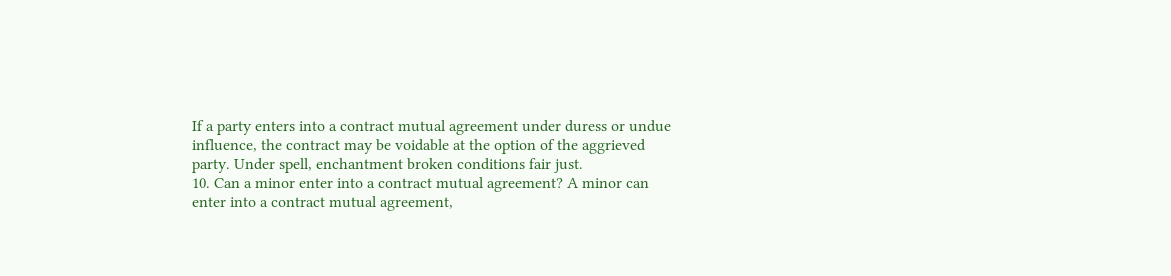If a party enters into a contract mutual agreement under duress or undue influence, the contract may be voidable at the option of the aggrieved party. Under spell, enchantment broken conditions fair just.
10. Can a minor enter into a contract mutual agreement? A minor can enter into a contract mutual agreement,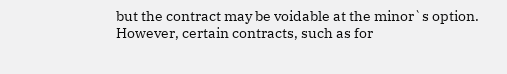but the contract may be voidable at the minor`s option. However, certain contracts, such as for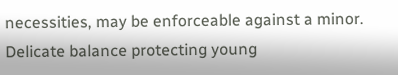necessities, may be enforceable against a minor. Delicate balance protecting young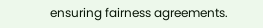ensuring fairness agreements.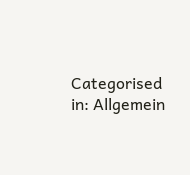Categorised in: Allgemein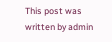This post was written by admin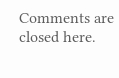Comments are closed here.